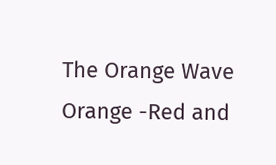The Orange Wave
Orange -Red and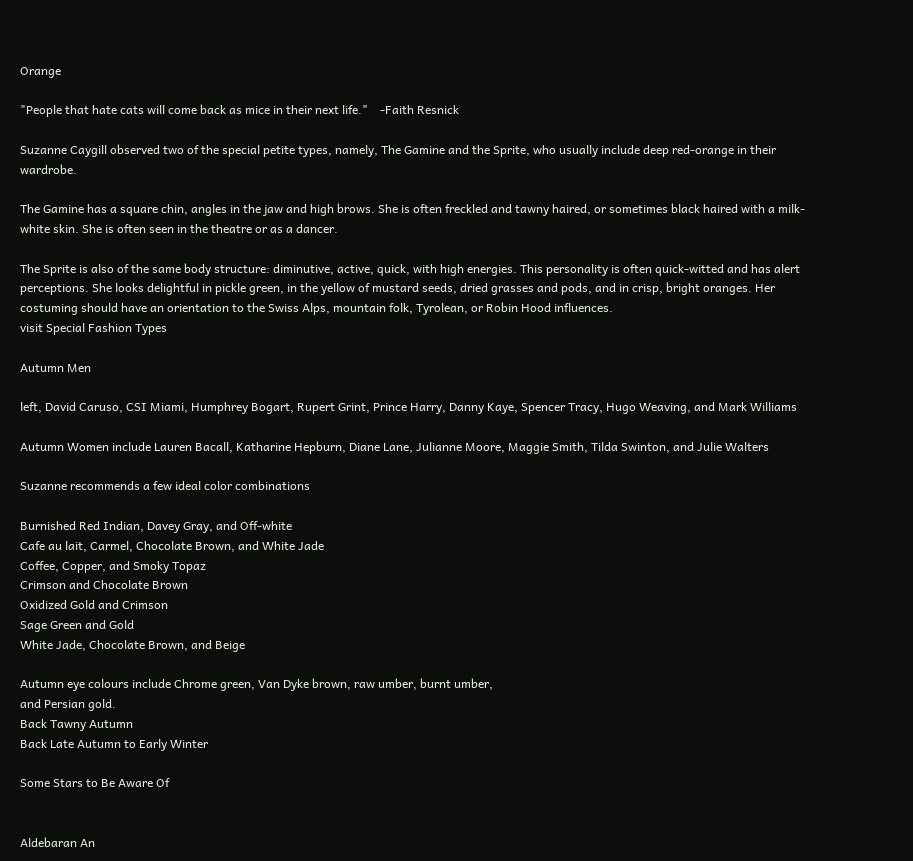Orange

"People that hate cats will come back as mice in their next life."    -Faith Resnick

Suzanne Caygill observed two of the special petite types, namely, The Gamine and the Sprite, who usually include deep red-orange in their wardrobe.

The Gamine has a square chin, angles in the jaw and high brows. She is often freckled and tawny haired, or sometimes black haired with a milk-white skin. She is often seen in the theatre or as a dancer.

The Sprite is also of the same body structure: diminutive, active, quick, with high energies. This personality is often quick-witted and has alert perceptions. She looks delightful in pickle green, in the yellow of mustard seeds, dried grasses and pods, and in crisp, bright oranges. Her costuming should have an orientation to the Swiss Alps, mountain folk, Tyrolean, or Robin Hood influences.
visit Special Fashion Types

Autumn Men

left, David Caruso, CSI Miami, Humphrey Bogart, Rupert Grint, Prince Harry, Danny Kaye, Spencer Tracy, Hugo Weaving, and Mark Williams

Autumn Women include Lauren Bacall, Katharine Hepburn, Diane Lane, Julianne Moore, Maggie Smith, Tilda Swinton, and Julie Walters

Suzanne recommends a few ideal color combinations

Burnished Red Indian, Davey Gray, and Off-white
Cafe au lait, Carmel, Chocolate Brown, and White Jade
Coffee, Copper, and Smoky Topaz
Crimson and Chocolate Brown
Oxidized Gold and Crimson
Sage Green and Gold
White Jade, Chocolate Brown, and Beige

Autumn eye colours include Chrome green, Van Dyke brown, raw umber, burnt umber,
and Persian gold.
Back Tawny Autumn
Back Late Autumn to Early Winter

Some Stars to Be Aware Of


Aldebaran An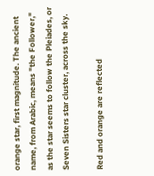orange star, first magnitude. The ancient name, from Arabic, means "the Follower," as the star seems to follow the Pleiades, or Seven Sisters star cluster, across the sky.

Red and orange are reflected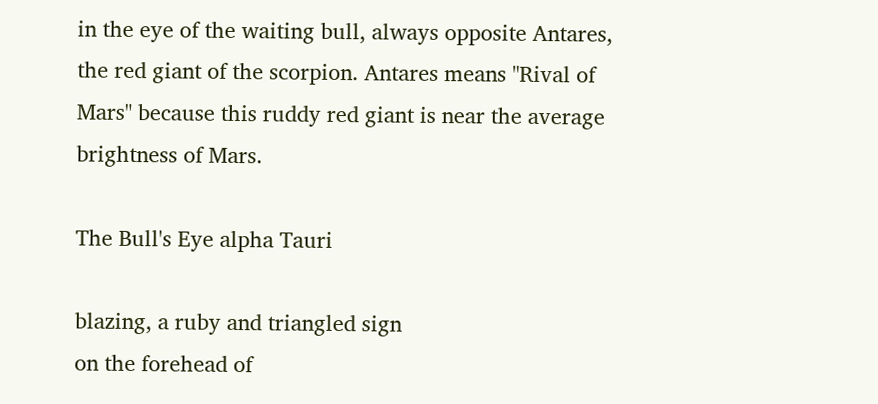in the eye of the waiting bull, always opposite Antares, the red giant of the scorpion. Antares means "Rival of Mars" because this ruddy red giant is near the average brightness of Mars.

The Bull's Eye alpha Tauri

blazing, a ruby and triangled sign
on the forehead of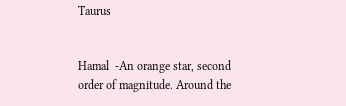Taurus


Hamal  -An orange star, second order of magnitude. Around the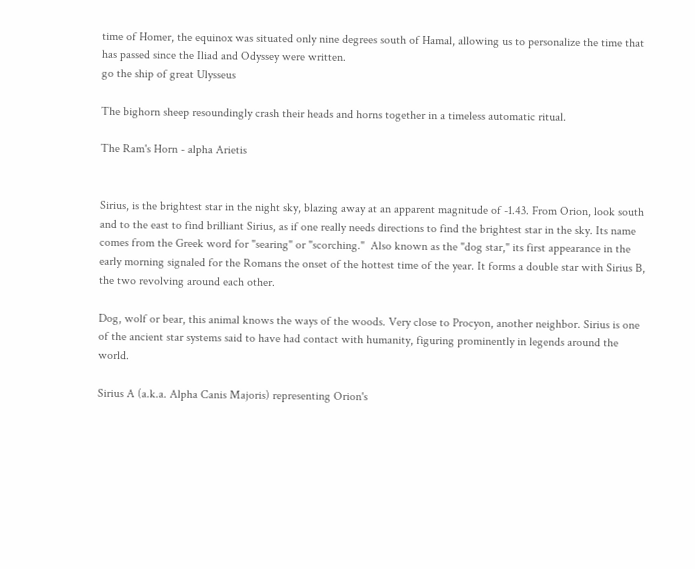time of Homer, the equinox was situated only nine degrees south of Hamal, allowing us to personalize the time that has passed since the Iliad and Odyssey were written.
go the ship of great Ulysseus

The bighorn sheep resoundingly crash their heads and horns together in a timeless automatic ritual.

The Ram's Horn - alpha Arietis


Sirius, is the brightest star in the night sky, blazing away at an apparent magnitude of -1.43. From Orion, look south and to the east to find brilliant Sirius, as if one really needs directions to find the brightest star in the sky. Its name comes from the Greek word for "searing" or "scorching."  Also known as the "dog star," its first appearance in the early morning signaled for the Romans the onset of the hottest time of the year. It forms a double star with Sirius B, the two revolving around each other.

Dog, wolf or bear, this animal knows the ways of the woods. Very close to Procyon, another neighbor. Sirius is one of the ancient star systems said to have had contact with humanity, figuring prominently in legends around the world.

Sirius A (a.k.a. Alpha Canis Majoris) representing Orion's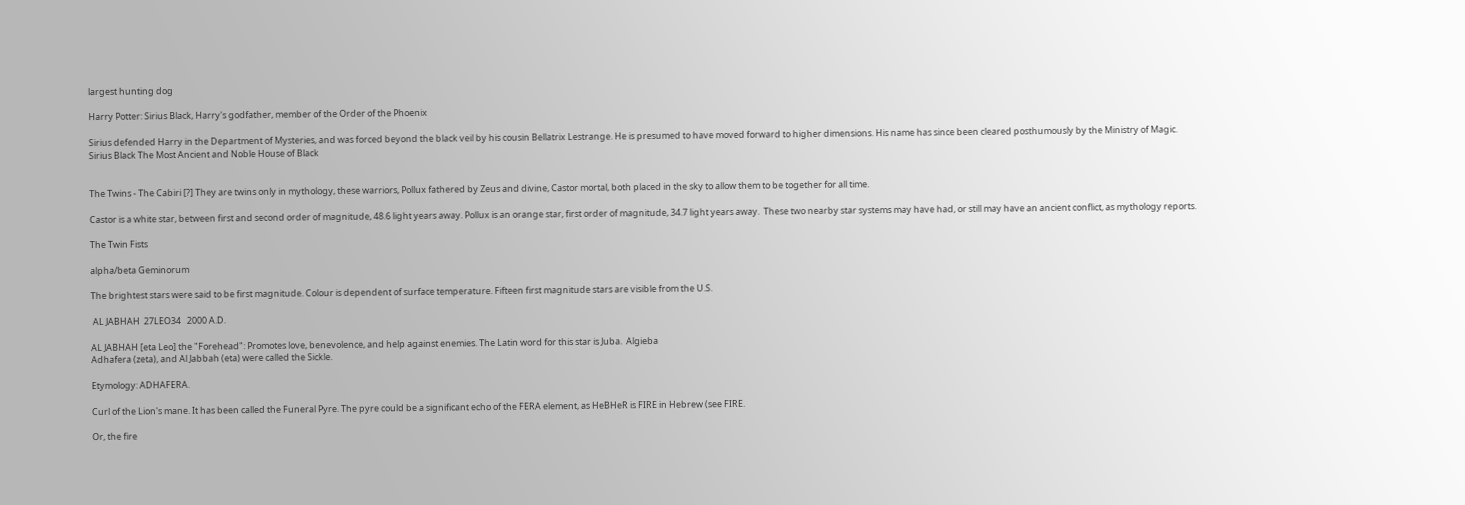largest hunting dog

Harry Potter: Sirius Black, Harry's godfather, member of the Order of the Phoenix

Sirius defended Harry in the Department of Mysteries, and was forced beyond the black veil by his cousin Bellatrix Lestrange. He is presumed to have moved forward to higher dimensions. His name has since been cleared posthumously by the Ministry of Magic.
Sirius Black The Most Ancient and Noble House of Black


The Twins - The Cabiri [?] They are twins only in mythology, these warriors, Pollux fathered by Zeus and divine, Castor mortal, both placed in the sky to allow them to be together for all time.

Castor is a white star, between first and second order of magnitude, 48.6 light years away. Pollux is an orange star, first order of magnitude, 34.7 light years away.  These two nearby star systems may have had, or still may have an ancient conflict, as mythology reports.

The Twin Fists

alpha/beta Geminorum

The brightest stars were said to be first magnitude. Colour is dependent of surface temperature. Fifteen first magnitude stars are visible from the U.S.

 AL JABHAH  27LEO34   2000 A.D.

AL JABHAH [eta Leo] the "Forehead": Promotes love, benevolence, and help against enemies. The Latin word for this star is Juba.  Algieba
Adhafera (zeta), and Al Jabbah (eta) were called the Sickle.

Etymology: ADHAFERA.

Curl of the Lion's mane. It has been called the Funeral Pyre. The pyre could be a significant echo of the FERA element, as HeBHeR is FIRE in Hebrew (see FIRE.

Or, the fire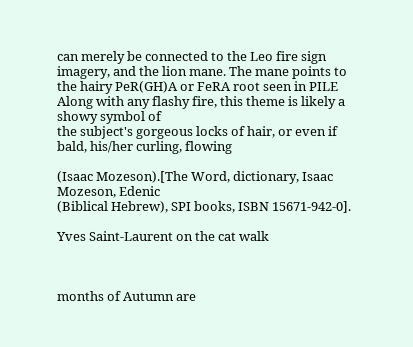can merely be connected to the Leo fire sign imagery, and the lion mane. The mane points to the hairy PeR(GH)A or FeRA root seen in PILE  Along with any flashy fire, this theme is likely a showy symbol of
the subject's gorgeous locks of hair, or even if bald, his/her curling, flowing

(Isaac Mozeson).[The Word, dictionary, Isaac Mozeson, Edenic
(Biblical Hebrew), SPI books, ISBN 15671-942-0].

Yves Saint-Laurent on the cat walk



months of Autumn are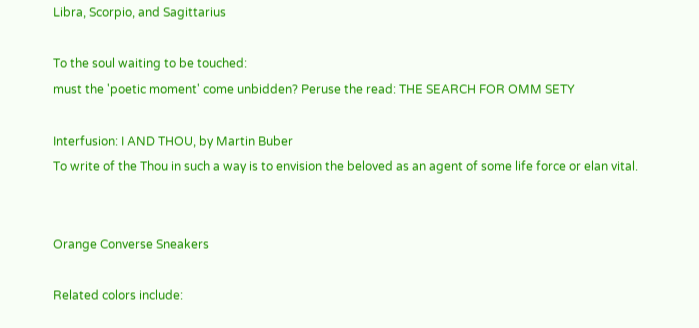Libra, Scorpio, and Sagittarius

To the soul waiting to be touched:
must the 'poetic moment' come unbidden? Peruse the read: THE SEARCH FOR OMM SETY

Interfusion: I AND THOU, by Martin Buber
To write of the Thou in such a way is to envision the beloved as an agent of some life force or elan vital.


Orange Converse Sneakers

Related colors include: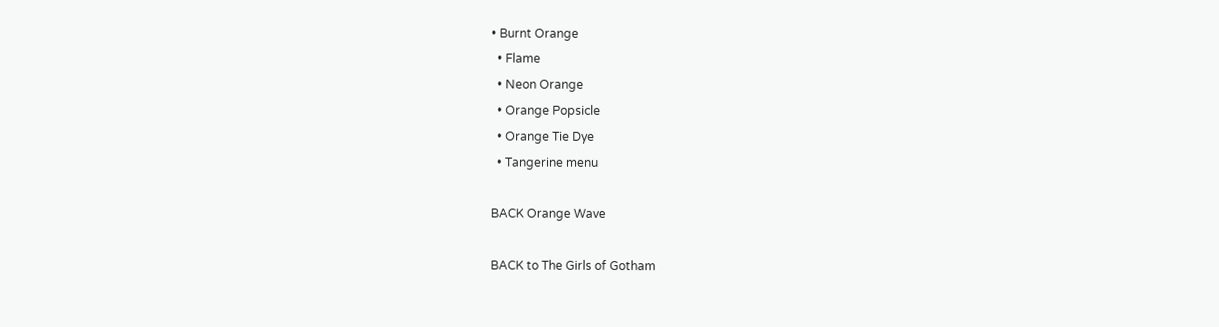• Burnt Orange
  • Flame
  • Neon Orange
  • Orange Popsicle
  • Orange Tie Dye
  • Tangerine menu

BACK Orange Wave

BACK to The Girls of Gotham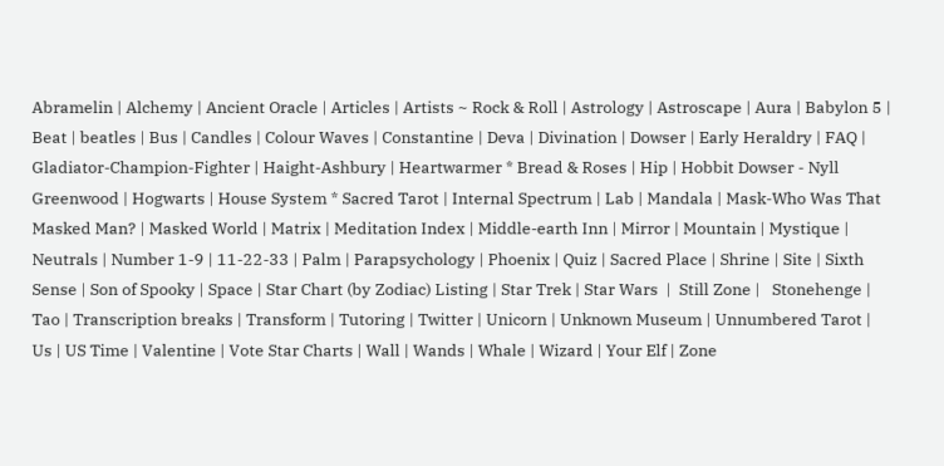Abramelin | Alchemy | Ancient Oracle | Articles | Artists ~ Rock & Roll | Astrology | Astroscape | Aura | Babylon 5 | Beat | beatles | Bus | Candles | Colour Waves | Constantine | Deva | Divination | Dowser | Early Heraldry | FAQ | Gladiator-Champion-Fighter | Haight-Ashbury | Heartwarmer * Bread & Roses | Hip | Hobbit Dowser - Nyll Greenwood | Hogwarts | House System * Sacred Tarot | Internal Spectrum | Lab | Mandala | Mask-Who Was That Masked Man? | Masked World | Matrix | Meditation Index | Middle-earth Inn | Mirror | Mountain | Mystique | Neutrals | Number 1-9 | 11-22-33 | Palm | Parapsychology | Phoenix | Quiz | Sacred Place | Shrine | Site | Sixth Sense | Son of Spooky | Space | Star Chart (by Zodiac) Listing | Star Trek | Star Wars  |  Still Zone |   Stonehenge | Tao | Transcription breaks | Transform | Tutoring | Twitter | Unicorn | Unknown Museum | Unnumbered Tarot | Us | US Time | Valentine | Vote Star Charts | Wall | Wands | Whale | Wizard | Your Elf | Zone